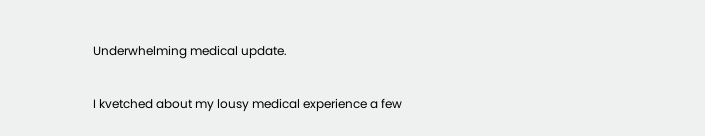Underwhelming medical update.

I kvetched about my lousy medical experience a few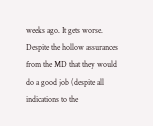weeks ago. It gets worse. Despite the hollow assurances from the MD that they would do a good job (despite all indications to the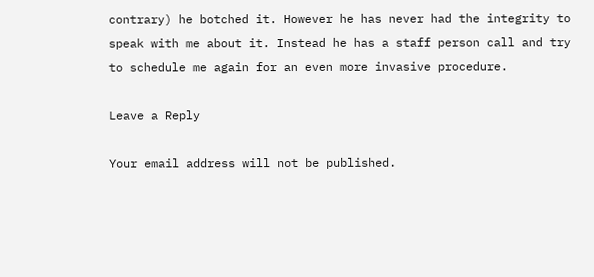contrary) he botched it. However he has never had the integrity to speak with me about it. Instead he has a staff person call and try to schedule me again for an even more invasive procedure.

Leave a Reply

Your email address will not be published.